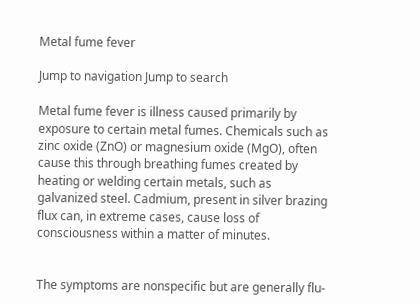Metal fume fever

Jump to navigation Jump to search

Metal fume fever is illness caused primarily by exposure to certain metal fumes. Chemicals such as zinc oxide (ZnO) or magnesium oxide (MgO), often cause this through breathing fumes created by heating or welding certain metals, such as galvanized steel. Cadmium, present in silver brazing flux can, in extreme cases, cause loss of consciousness within a matter of minutes.


The symptoms are nonspecific but are generally flu-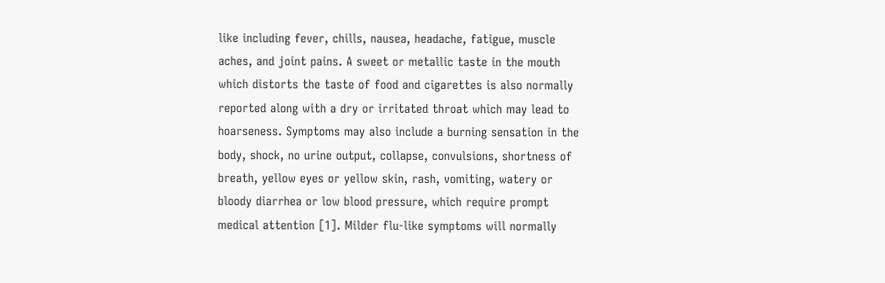like including fever, chills, nausea, headache, fatigue, muscle aches, and joint pains. A sweet or metallic taste in the mouth which distorts the taste of food and cigarettes is also normally reported along with a dry or irritated throat which may lead to hoarseness. Symptoms may also include a burning sensation in the body, shock, no urine output, collapse, convulsions, shortness of breath, yellow eyes or yellow skin, rash, vomiting, watery or bloody diarrhea or low blood pressure, which require prompt medical attention [1]. Milder flu-like symptoms will normally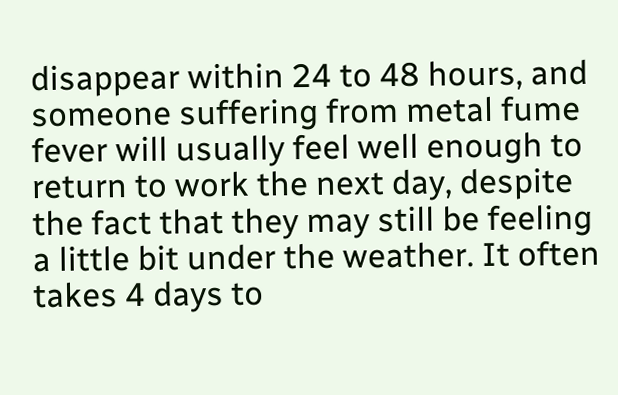disappear within 24 to 48 hours, and someone suffering from metal fume fever will usually feel well enough to return to work the next day, despite the fact that they may still be feeling a little bit under the weather. It often takes 4 days to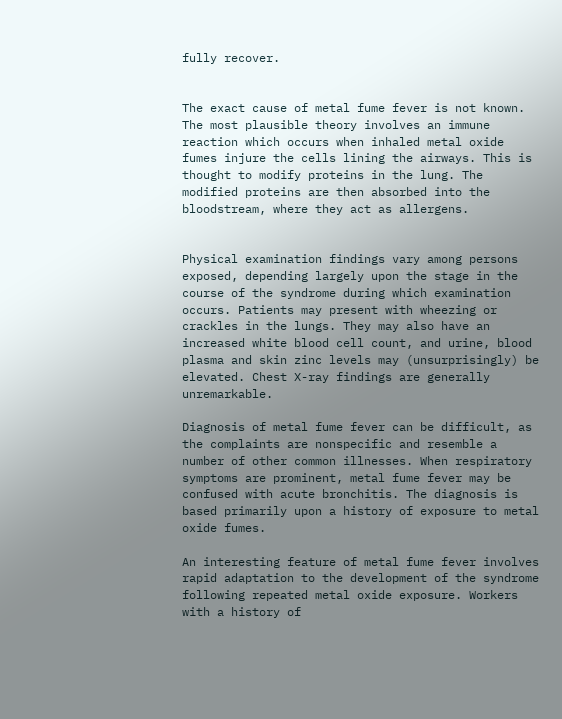fully recover.


The exact cause of metal fume fever is not known. The most plausible theory involves an immune reaction which occurs when inhaled metal oxide fumes injure the cells lining the airways. This is thought to modify proteins in the lung. The modified proteins are then absorbed into the bloodstream, where they act as allergens.


Physical examination findings vary among persons exposed, depending largely upon the stage in the course of the syndrome during which examination occurs. Patients may present with wheezing or crackles in the lungs. They may also have an increased white blood cell count, and urine, blood plasma and skin zinc levels may (unsurprisingly) be elevated. Chest X-ray findings are generally unremarkable.

Diagnosis of metal fume fever can be difficult, as the complaints are nonspecific and resemble a number of other common illnesses. When respiratory symptoms are prominent, metal fume fever may be confused with acute bronchitis. The diagnosis is based primarily upon a history of exposure to metal oxide fumes.

An interesting feature of metal fume fever involves rapid adaptation to the development of the syndrome following repeated metal oxide exposure. Workers with a history of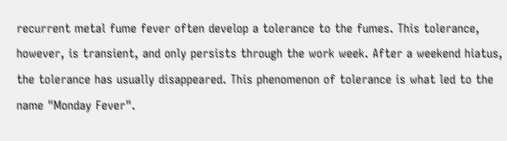recurrent metal fume fever often develop a tolerance to the fumes. This tolerance, however, is transient, and only persists through the work week. After a weekend hiatus, the tolerance has usually disappeared. This phenomenon of tolerance is what led to the name "Monday Fever".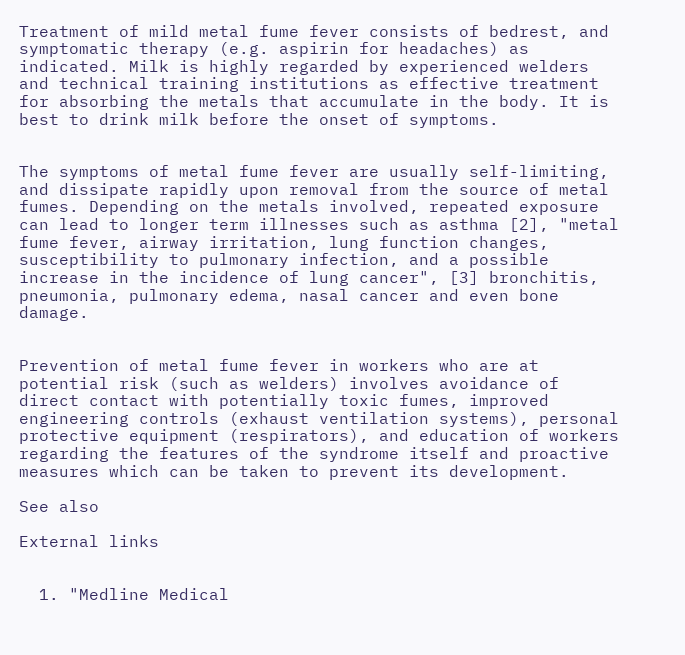Treatment of mild metal fume fever consists of bedrest, and symptomatic therapy (e.g. aspirin for headaches) as indicated. Milk is highly regarded by experienced welders and technical training institutions as effective treatment for absorbing the metals that accumulate in the body. It is best to drink milk before the onset of symptoms.


The symptoms of metal fume fever are usually self-limiting, and dissipate rapidly upon removal from the source of metal fumes. Depending on the metals involved, repeated exposure can lead to longer term illnesses such as asthma [2], "metal fume fever, airway irritation, lung function changes, susceptibility to pulmonary infection, and a possible increase in the incidence of lung cancer", [3] bronchitis, pneumonia, pulmonary edema, nasal cancer and even bone damage.


Prevention of metal fume fever in workers who are at potential risk (such as welders) involves avoidance of direct contact with potentially toxic fumes, improved engineering controls (exhaust ventilation systems), personal protective equipment (respirators), and education of workers regarding the features of the syndrome itself and proactive measures which can be taken to prevent its development.

See also

External links


  1. "Medline Medical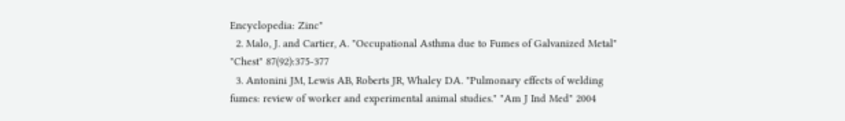Encyclopedia: Zinc"
  2. Malo, J. and Cartier, A. "Occupational Asthma due to Fumes of Galvanized Metal" "Chest" 87(92):375-377
  3. Antonini JM, Lewis AB, Roberts JR, Whaley DA. "Pulmonary effects of welding fumes: review of worker and experimental animal studies." "Am J Ind Med" 2004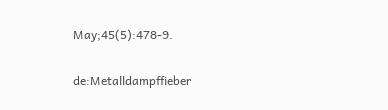May;45(5):478-9.

de:Metalldampffieber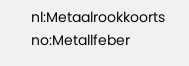nl:Metaalrookkoorts no:Metallfeber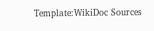Template:WikiDoc Sources